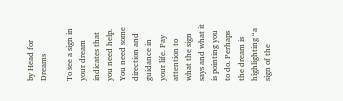by Head for Dreams

To see a sign in your dream indicates that you need help. You need some direction and guidance in your life. Pay attention to what the sign says and what it is pointing you to do. Perhaps the dream is highlighting “a sign of the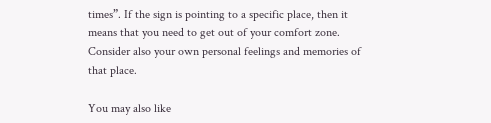times”. If the sign is pointing to a specific place, then it means that you need to get out of your comfort zone. Consider also your own personal feelings and memories of that place.

You may also like